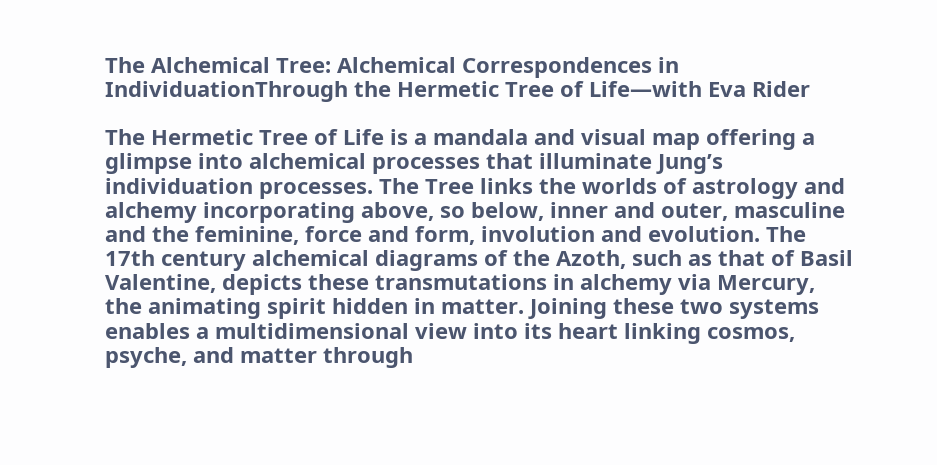The Alchemical Tree: Alchemical Correspondences in IndividuationThrough the Hermetic Tree of Life—with Eva Rider

The Hermetic Tree of Life is a mandala and visual map offering a glimpse into alchemical processes that illuminate Jung’s individuation processes. The Tree links the worlds of astrology and alchemy incorporating above, so below, inner and outer, masculine and the feminine, force and form, involution and evolution. The 17th century alchemical diagrams of the Azoth, such as that of Basil Valentine, depicts these transmutations in alchemy via Mercury, the animating spirit hidden in matter. Joining these two systems enables a multidimensional view into its heart linking cosmos, psyche, and matter through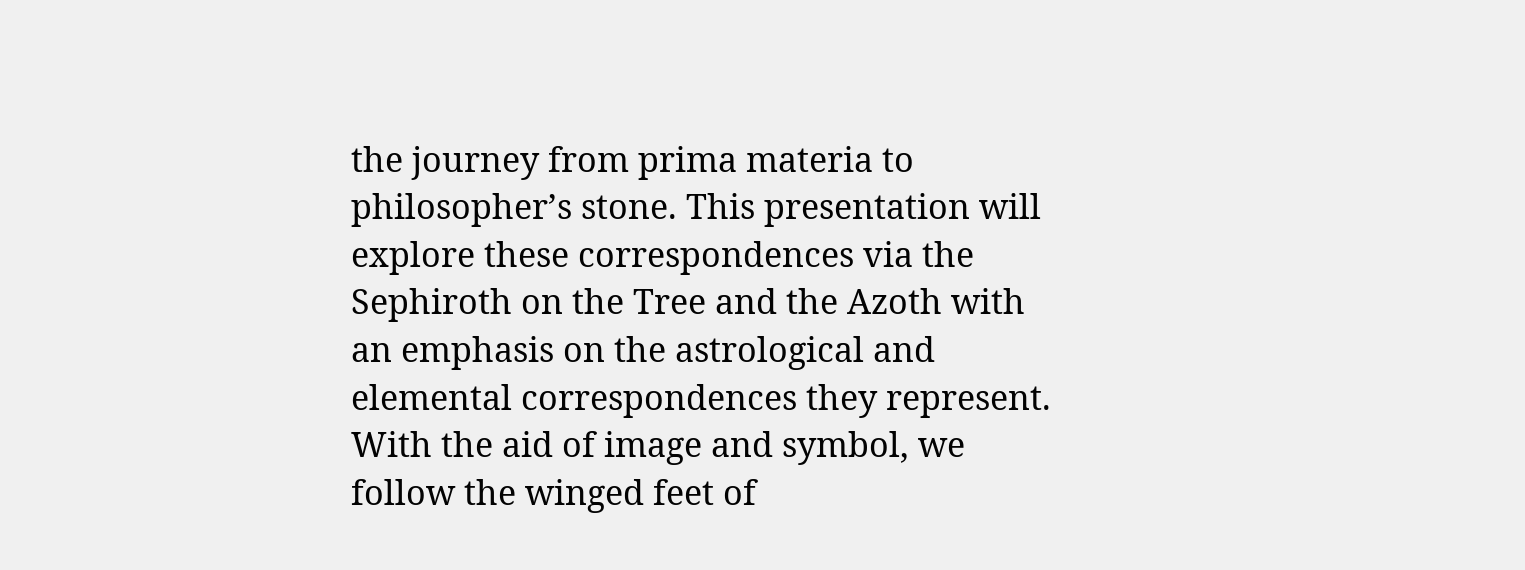the journey from prima materia to philosopher’s stone. This presentation will explore these correspondences via the Sephiroth on the Tree and the Azoth with an emphasis on the astrological and elemental correspondences they represent. With the aid of image and symbol, we follow the winged feet of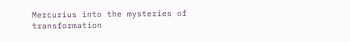Mercurius into the mysteries of transformation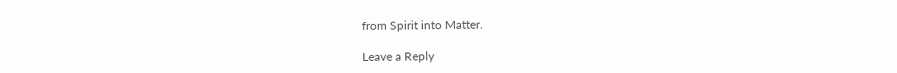from Spirit into Matter.

Leave a Reply